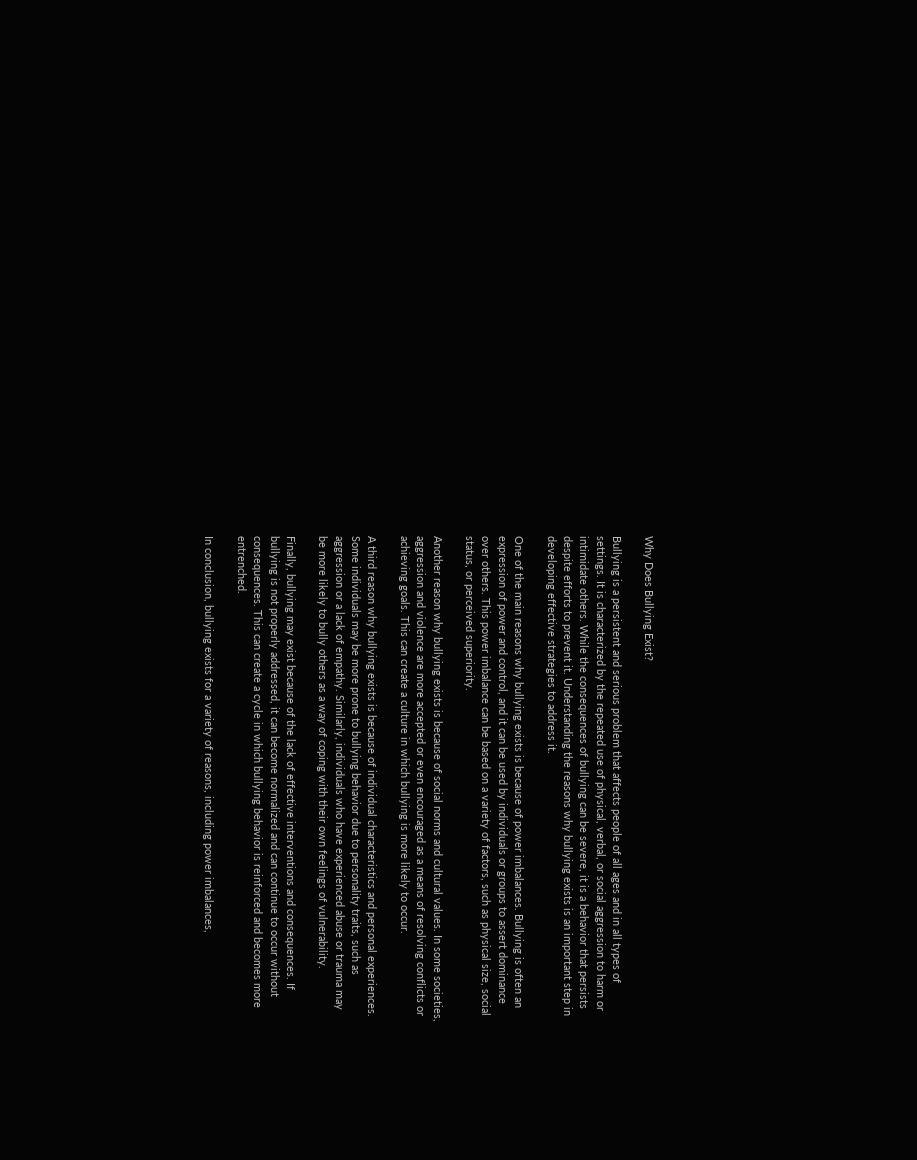Why Does Bullying Exist?

Bullying is a persistent and serious problem that affects people of all ages and in all types of settings. It is characterized by the repeated use of physical, verbal, or social aggression to harm or intimidate others. While the consequences of bullying can be severe, it is a behavior that persists despite efforts to prevent it. Understanding the reasons why bullying exists is an important step in developing effective strategies to address it.

One of the main reasons why bullying exists is because of power imbalances. Bullying is often an expression of power and control, and it can be used by individuals or groups to assert dominance over others. This power imbalance can be based on a variety of factors, such as physical size, social status, or perceived superiority.

Another reason why bullying exists is because of social norms and cultural values. In some societies, aggression and violence are more accepted or even encouraged as a means of resolving conflicts or achieving goals. This can create a culture in which bullying is more likely to occur.

A third reason why bullying exists is because of individual characteristics and personal experiences. Some individuals may be more prone to bullying behavior due to personality traits, such as aggression or a lack of empathy. Similarly, individuals who have experienced abuse or trauma may be more likely to bully others as a way of coping with their own feelings of vulnerability.

Finally, bullying may exist because of the lack of effective interventions and consequences. If bullying is not properly addressed, it can become normalized and can continue to occur without consequences. This can create a cycle in which bullying behavior is reinforced and becomes more entrenched.

In conclusion, bullying exists for a variety of reasons, including power imbalances,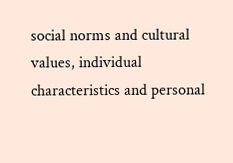social norms and cultural values, individual characteristics and personal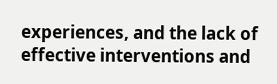experiences, and the lack of effective interventions and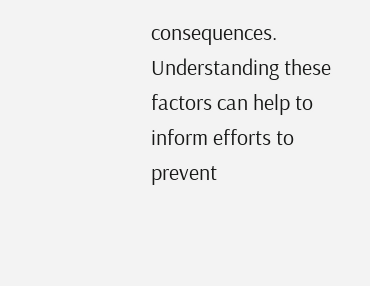consequences. Understanding these factors can help to inform efforts to prevent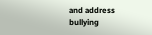and address bullying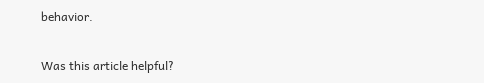behavior.

Was this article helpful?